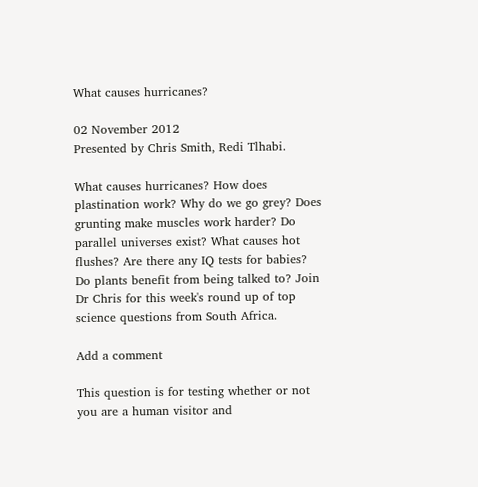What causes hurricanes?

02 November 2012
Presented by Chris Smith, Redi Tlhabi.

What causes hurricanes? How does plastination work? Why do we go grey? Does grunting make muscles work harder? Do parallel universes exist? What causes hot flushes? Are there any IQ tests for babies? Do plants benefit from being talked to? Join Dr Chris for this week's round up of top science questions from South Africa.

Add a comment

This question is for testing whether or not you are a human visitor and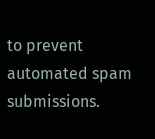to prevent automated spam submissions.